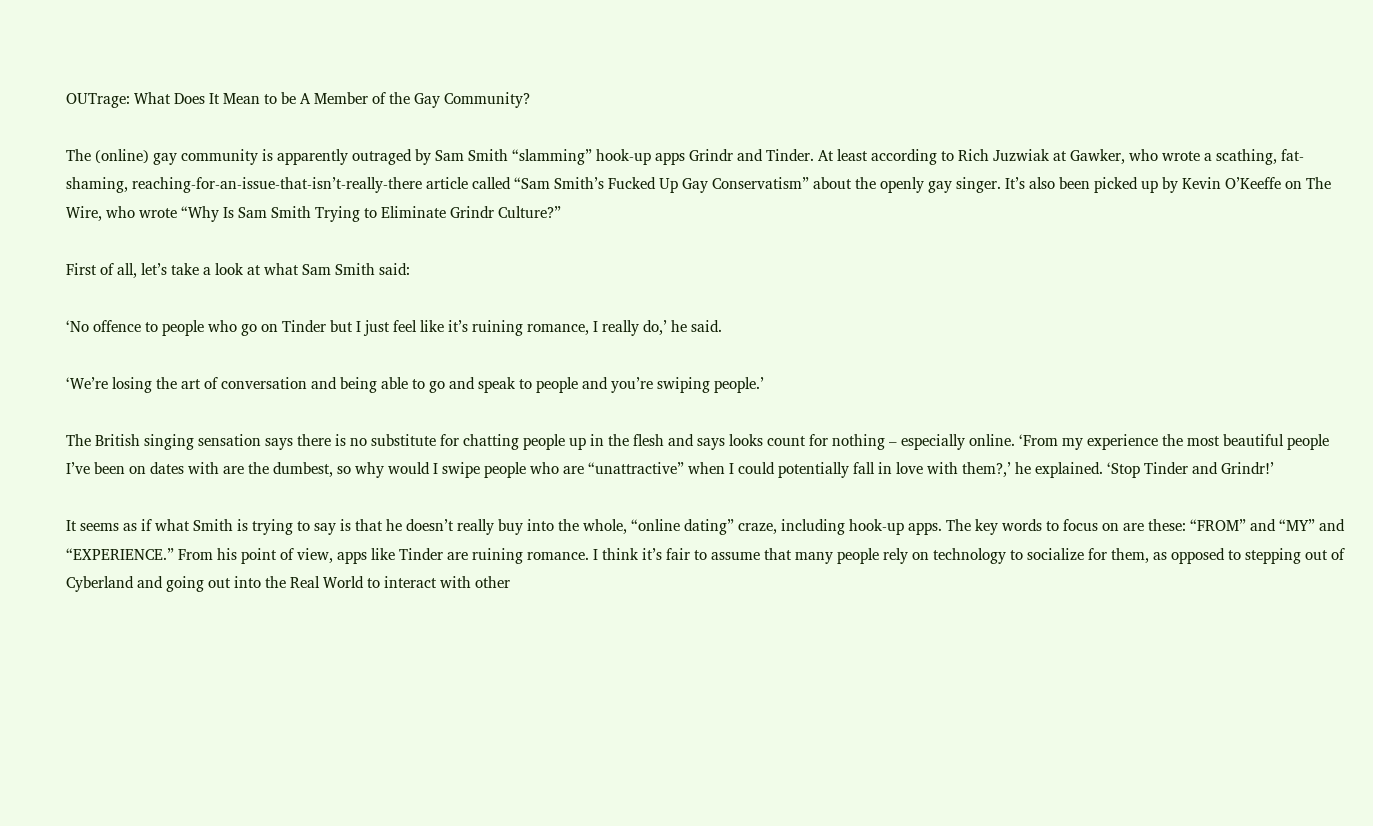OUTrage: What Does It Mean to be A Member of the Gay Community?

The (online) gay community is apparently outraged by Sam Smith “slamming” hook-up apps Grindr and Tinder. At least according to Rich Juzwiak at Gawker, who wrote a scathing, fat-shaming, reaching-for-an-issue-that-isn’t-really-there article called “Sam Smith’s Fucked Up Gay Conservatism” about the openly gay singer. It’s also been picked up by Kevin O’Keeffe on The Wire, who wrote “Why Is Sam Smith Trying to Eliminate Grindr Culture?”

First of all, let’s take a look at what Sam Smith said:

‘No offence to people who go on Tinder but I just feel like it’s ruining romance, I really do,’ he said.

‘We’re losing the art of conversation and being able to go and speak to people and you’re swiping people.’

The British singing sensation says there is no substitute for chatting people up in the flesh and says looks count for nothing – especially online. ‘From my experience the most beautiful people I’ve been on dates with are the dumbest, so why would I swipe people who are “unattractive” when I could potentially fall in love with them?,’ he explained. ‘Stop Tinder and Grindr!’

It seems as if what Smith is trying to say is that he doesn’t really buy into the whole, “online dating” craze, including hook-up apps. The key words to focus on are these: “FROM” and “MY” and “EXPERIENCE.” From his point of view, apps like Tinder are ruining romance. I think it’s fair to assume that many people rely on technology to socialize for them, as opposed to stepping out of Cyberland and going out into the Real World to interact with other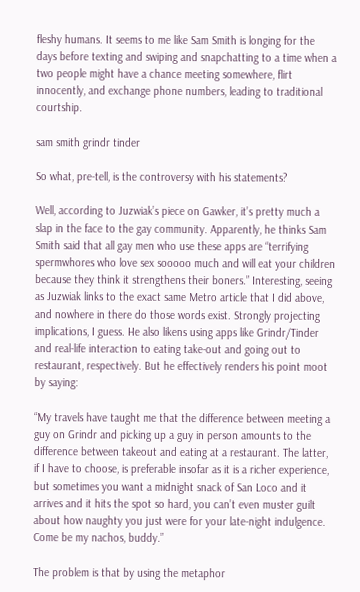fleshy humans. It seems to me like Sam Smith is longing for the days before texting and swiping and snapchatting to a time when a two people might have a chance meeting somewhere, flirt innocently, and exchange phone numbers, leading to traditional courtship.

sam smith grindr tinder

So what, pre-tell, is the controversy with his statements?

Well, according to Juzwiak’s piece on Gawker, it’s pretty much a slap in the face to the gay community. Apparently, he thinks Sam Smith said that all gay men who use these apps are “terrifying spermwhores who love sex sooooo much and will eat your children because they think it strengthens their boners.” Interesting, seeing as Juzwiak links to the exact same Metro article that I did above, and nowhere in there do those words exist. Strongly projecting implications, I guess. He also likens using apps like Grindr/Tinder and real-life interaction to eating take-out and going out to restaurant, respectively. But he effectively renders his point moot by saying:

“My travels have taught me that the difference between meeting a guy on Grindr and picking up a guy in person amounts to the difference between takeout and eating at a restaurant. The latter, if I have to choose, is preferable insofar as it is a richer experience, but sometimes you want a midnight snack of San Loco and it arrives and it hits the spot so hard, you can’t even muster guilt about how naughty you just were for your late-night indulgence. Come be my nachos, buddy.”

The problem is that by using the metaphor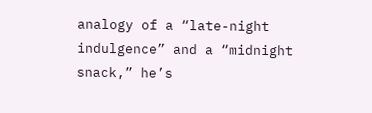analogy of a “late-night indulgence” and a “midnight snack,” he’s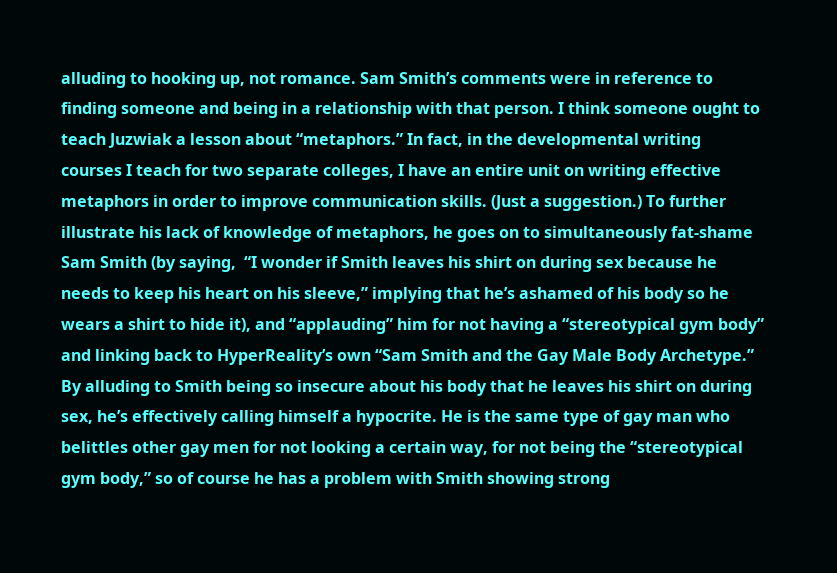alluding to hooking up, not romance. Sam Smith’s comments were in reference to finding someone and being in a relationship with that person. I think someone ought to teach Juzwiak a lesson about “metaphors.” In fact, in the developmental writing courses I teach for two separate colleges, I have an entire unit on writing effective metaphors in order to improve communication skills. (Just a suggestion.) To further illustrate his lack of knowledge of metaphors, he goes on to simultaneously fat-shame Sam Smith (by saying,  “I wonder if Smith leaves his shirt on during sex because he needs to keep his heart on his sleeve,” implying that he’s ashamed of his body so he wears a shirt to hide it), and “applauding” him for not having a “stereotypical gym body” and linking back to HyperReality’s own “Sam Smith and the Gay Male Body Archetype.” By alluding to Smith being so insecure about his body that he leaves his shirt on during sex, he’s effectively calling himself a hypocrite. He is the same type of gay man who belittles other gay men for not looking a certain way, for not being the “stereotypical gym body,” so of course he has a problem with Smith showing strong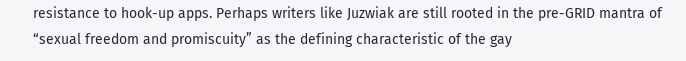resistance to hook-up apps. Perhaps writers like Juzwiak are still rooted in the pre-GRID mantra of “sexual freedom and promiscuity” as the defining characteristic of the gay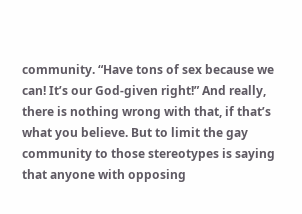community. “Have tons of sex because we can! It’s our God-given right!” And really, there is nothing wrong with that, if that’s what you believe. But to limit the gay community to those stereotypes is saying that anyone with opposing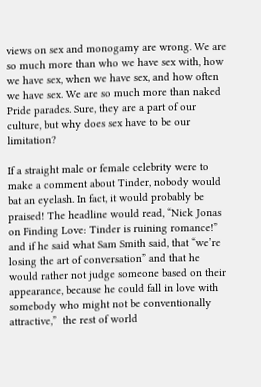views on sex and monogamy are wrong. We are so much more than who we have sex with, how we have sex, when we have sex, and how often we have sex. We are so much more than naked Pride parades. Sure, they are a part of our culture, but why does sex have to be our limitation?

If a straight male or female celebrity were to make a comment about Tinder, nobody would bat an eyelash. In fact, it would probably be praised! The headline would read, “Nick Jonas on Finding Love: Tinder is ruining romance!” and if he said what Sam Smith said, that “we’re losing the art of conversation” and that he would rather not judge someone based on their appearance, because he could fall in love with somebody who might not be conventionally attractive,”  the rest of world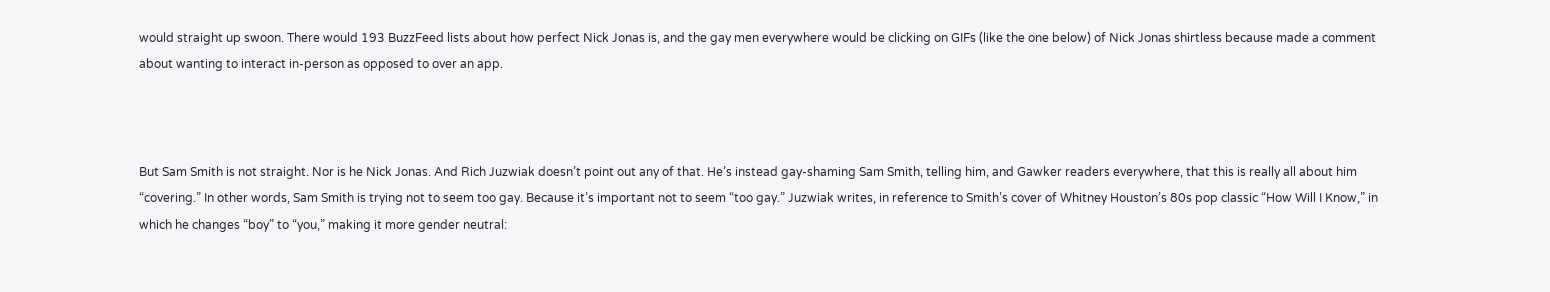would straight up swoon. There would 193 BuzzFeed lists about how perfect Nick Jonas is, and the gay men everywhere would be clicking on GIFs (like the one below) of Nick Jonas shirtless because made a comment about wanting to interact in-person as opposed to over an app.



But Sam Smith is not straight. Nor is he Nick Jonas. And Rich Juzwiak doesn’t point out any of that. He’s instead gay-shaming Sam Smith, telling him, and Gawker readers everywhere, that this is really all about him “covering.” In other words, Sam Smith is trying not to seem too gay. Because it’s important not to seem “too gay.” Juzwiak writes, in reference to Smith’s cover of Whitney Houston’s 80s pop classic “How Will I Know,” in which he changes “boy” to “you,” making it more gender neutral: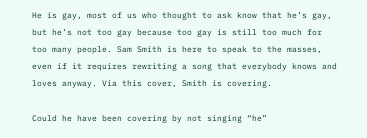He is gay, most of us who thought to ask know that he’s gay, but he’s not too gay because too gay is still too much for too many people. Sam Smith is here to speak to the masses, even if it requires rewriting a song that everybody knows and loves anyway. Via this cover, Smith is covering.

Could he have been covering by not singing “he”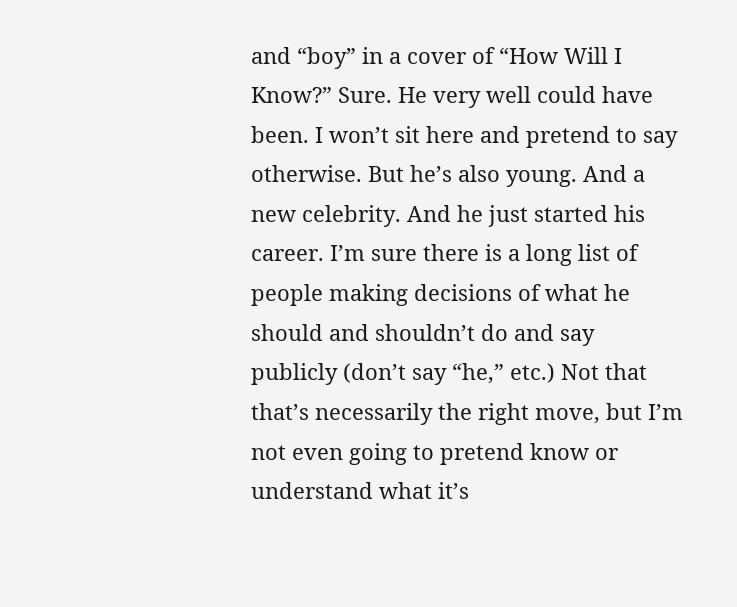and “boy” in a cover of “How Will I Know?” Sure. He very well could have been. I won’t sit here and pretend to say otherwise. But he’s also young. And a new celebrity. And he just started his career. I’m sure there is a long list of people making decisions of what he should and shouldn’t do and say publicly (don’t say “he,” etc.) Not that that’s necessarily the right move, but I’m not even going to pretend know or understand what it’s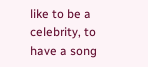like to be a celebrity, to have a song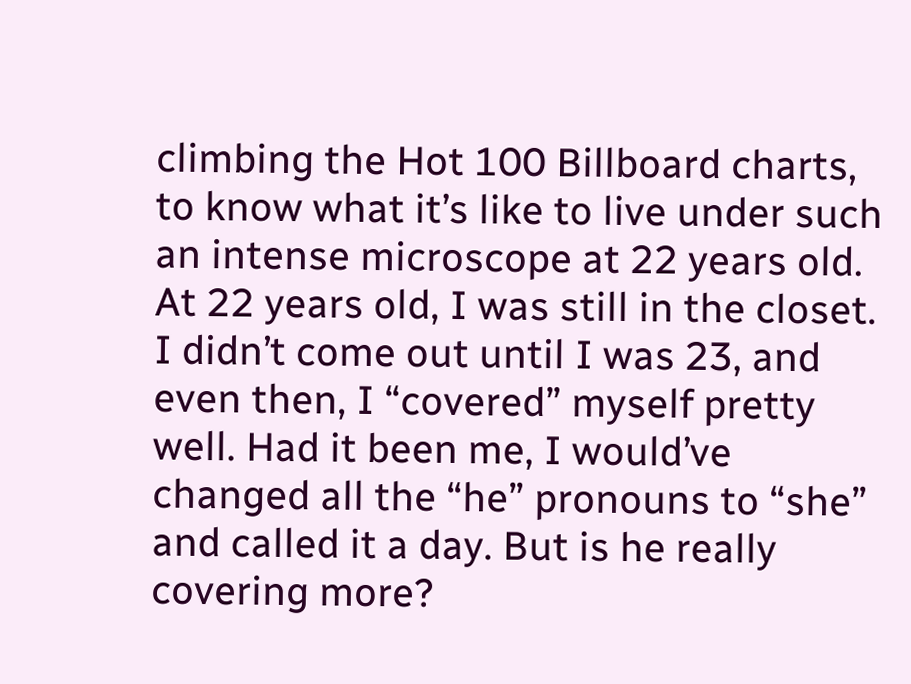climbing the Hot 100 Billboard charts, to know what it’s like to live under such an intense microscope at 22 years old. At 22 years old, I was still in the closet. I didn’t come out until I was 23, and even then, I “covered” myself pretty well. Had it been me, I would’ve changed all the “he” pronouns to “she” and called it a day. But is he really covering more?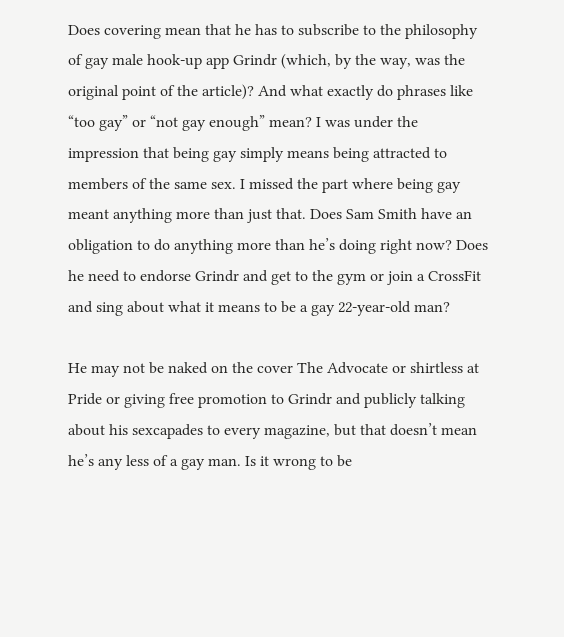Does covering mean that he has to subscribe to the philosophy of gay male hook-up app Grindr (which, by the way, was the original point of the article)? And what exactly do phrases like “too gay” or “not gay enough” mean? I was under the impression that being gay simply means being attracted to members of the same sex. I missed the part where being gay meant anything more than just that. Does Sam Smith have an obligation to do anything more than he’s doing right now? Does he need to endorse Grindr and get to the gym or join a CrossFit and sing about what it means to be a gay 22-year-old man?

He may not be naked on the cover The Advocate or shirtless at Pride or giving free promotion to Grindr and publicly talking about his sexcapades to every magazine, but that doesn’t mean he’s any less of a gay man. Is it wrong to be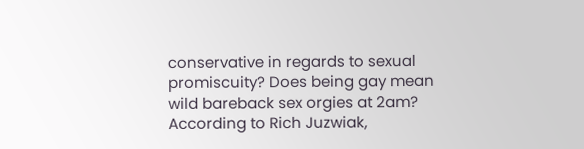conservative in regards to sexual promiscuity? Does being gay mean wild bareback sex orgies at 2am? According to Rich Juzwiak,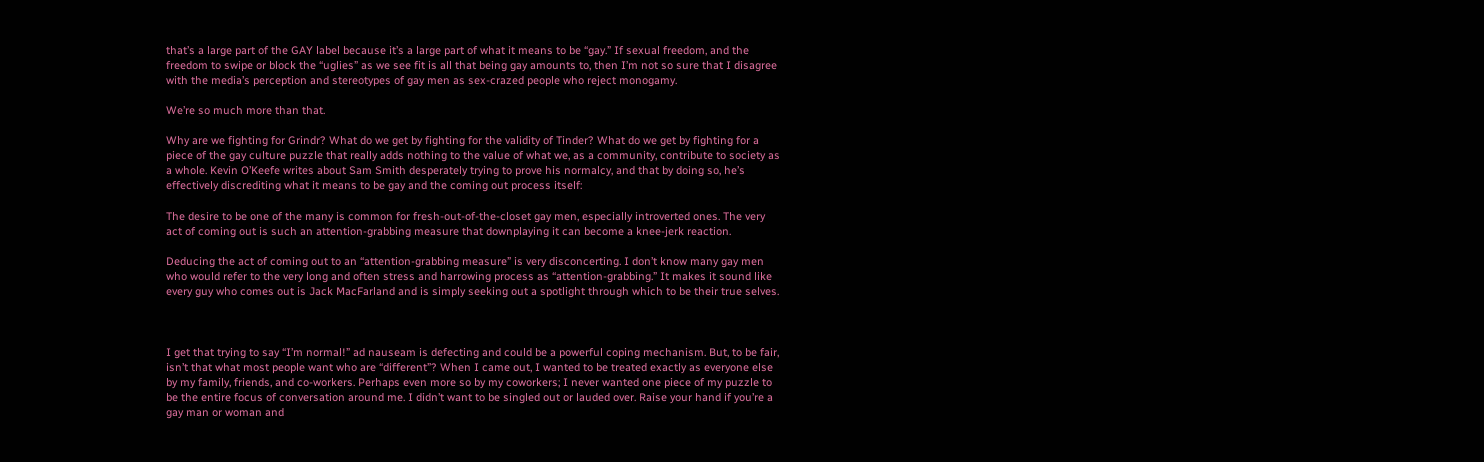that’s a large part of the GAY label because it’s a large part of what it means to be “gay.” If sexual freedom, and the freedom to swipe or block the “uglies” as we see fit is all that being gay amounts to, then I’m not so sure that I disagree with the media’s perception and stereotypes of gay men as sex-crazed people who reject monogamy.

We’re so much more than that.

Why are we fighting for Grindr? What do we get by fighting for the validity of Tinder? What do we get by fighting for a piece of the gay culture puzzle that really adds nothing to the value of what we, as a community, contribute to society as a whole. Kevin O’Keefe writes about Sam Smith desperately trying to prove his normalcy, and that by doing so, he’s effectively discrediting what it means to be gay and the coming out process itself:

The desire to be one of the many is common for fresh-out-of-the-closet gay men, especially introverted ones. The very act of coming out is such an attention-grabbing measure that downplaying it can become a knee-jerk reaction.

Deducing the act of coming out to an “attention-grabbing measure” is very disconcerting. I don’t know many gay men who would refer to the very long and often stress and harrowing process as “attention-grabbing.” It makes it sound like every guy who comes out is Jack MacFarland and is simply seeking out a spotlight through which to be their true selves.



I get that trying to say “I’m normal!” ad nauseam is defecting and could be a powerful coping mechanism. But, to be fair, isn’t that what most people want who are “different”? When I came out, I wanted to be treated exactly as everyone else by my family, friends, and co-workers. Perhaps even more so by my coworkers; I never wanted one piece of my puzzle to be the entire focus of conversation around me. I didn’t want to be singled out or lauded over. Raise your hand if you’re a gay man or woman and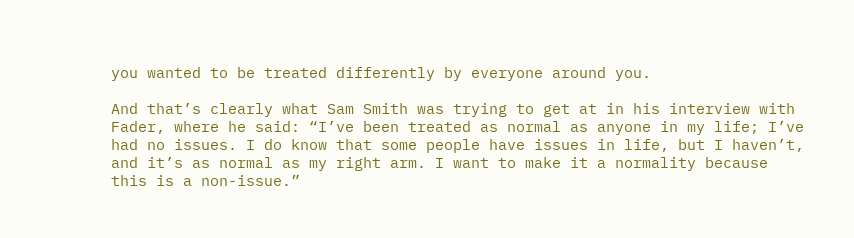you wanted to be treated differently by everyone around you.

And that’s clearly what Sam Smith was trying to get at in his interview with Fader, where he said: “I’ve been treated as normal as anyone in my life; I’ve had no issues. I do know that some people have issues in life, but I haven’t, and it’s as normal as my right arm. I want to make it a normality because this is a non-issue.”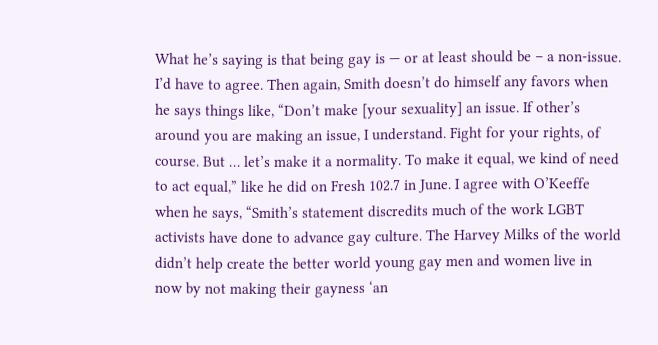What he’s saying is that being gay is — or at least should be – a non-issue. I’d have to agree. Then again, Smith doesn’t do himself any favors when he says things like, “Don’t make [your sexuality] an issue. If other’s around you are making an issue, I understand. Fight for your rights, of course. But … let’s make it a normality. To make it equal, we kind of need to act equal,” like he did on Fresh 102.7 in June. I agree with O’Keeffe when he says, “Smith’s statement discredits much of the work LGBT activists have done to advance gay culture. The Harvey Milks of the world didn’t help create the better world young gay men and women live in now by not making their gayness ‘an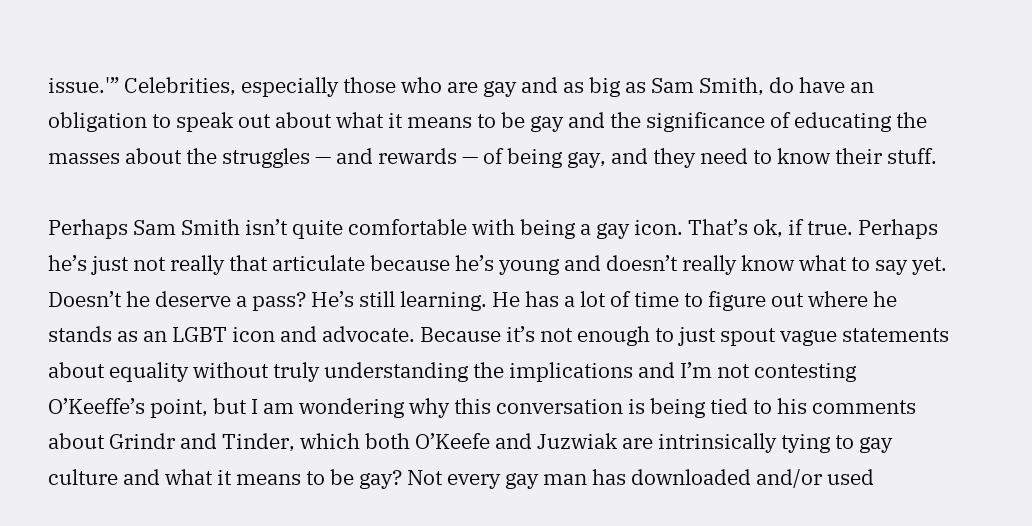issue.'” Celebrities, especially those who are gay and as big as Sam Smith, do have an obligation to speak out about what it means to be gay and the significance of educating the masses about the struggles — and rewards — of being gay, and they need to know their stuff.

Perhaps Sam Smith isn’t quite comfortable with being a gay icon. That’s ok, if true. Perhaps he’s just not really that articulate because he’s young and doesn’t really know what to say yet. Doesn’t he deserve a pass? He’s still learning. He has a lot of time to figure out where he stands as an LGBT icon and advocate. Because it’s not enough to just spout vague statements about equality without truly understanding the implications and I’m not contesting O’Keeffe’s point, but I am wondering why this conversation is being tied to his comments about Grindr and Tinder, which both O’Keefe and Juzwiak are intrinsically tying to gay culture and what it means to be gay? Not every gay man has downloaded and/or used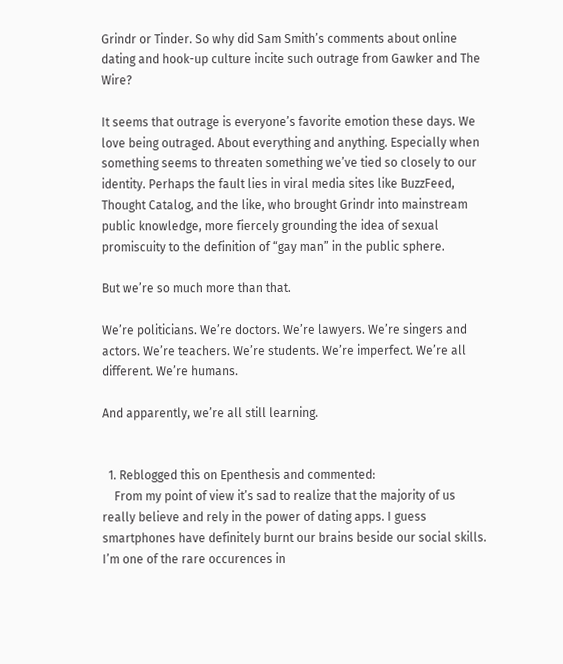Grindr or Tinder. So why did Sam Smith’s comments about online dating and hook-up culture incite such outrage from Gawker and The Wire?

It seems that outrage is everyone’s favorite emotion these days. We love being outraged. About everything and anything. Especially when something seems to threaten something we’ve tied so closely to our identity. Perhaps the fault lies in viral media sites like BuzzFeed, Thought Catalog, and the like, who brought Grindr into mainstream public knowledge, more fiercely grounding the idea of sexual promiscuity to the definition of “gay man” in the public sphere.

But we’re so much more than that.

We’re politicians. We’re doctors. We’re lawyers. We’re singers and actors. We’re teachers. We’re students. We’re imperfect. We’re all different. We’re humans.

And apparently, we’re all still learning.


  1. Reblogged this on Epenthesis and commented:
    From my point of view it’s sad to realize that the majority of us really believe and rely in the power of dating apps. I guess smartphones have definitely burnt our brains beside our social skills. I’m one of the rare occurences in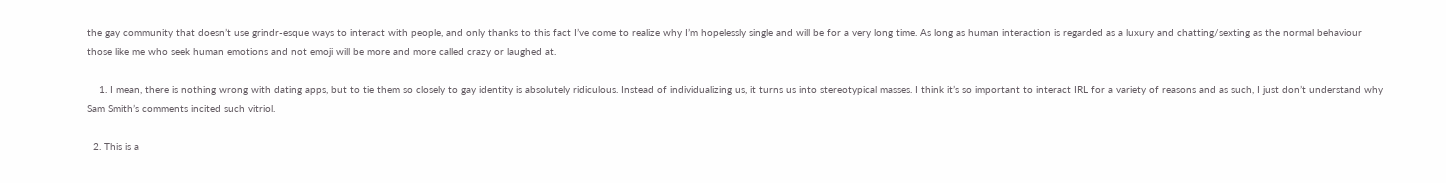the gay community that doesn’t use grindr-esque ways to interact with people, and only thanks to this fact I’ve come to realize why I’m hopelessly single and will be for a very long time. As long as human interaction is regarded as a luxury and chatting/sexting as the normal behaviour those like me who seek human emotions and not emoji will be more and more called crazy or laughed at.

    1. I mean, there is nothing wrong with dating apps, but to tie them so closely to gay identity is absolutely ridiculous. Instead of individualizing us, it turns us into stereotypical masses. I think it’s so important to interact IRL for a variety of reasons and as such, I just don’t understand why Sam Smith’s comments incited such vitriol.

  2. This is a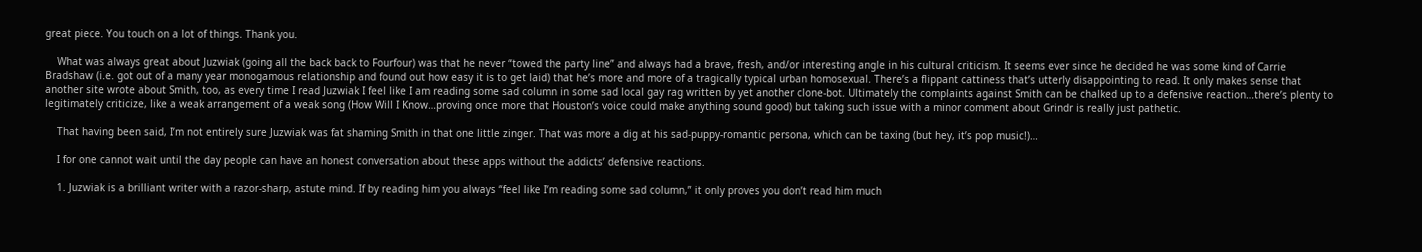great piece. You touch on a lot of things. Thank you.

    What was always great about Juzwiak (going all the back back to Fourfour) was that he never “towed the party line” and always had a brave, fresh, and/or interesting angle in his cultural criticism. It seems ever since he decided he was some kind of Carrie Bradshaw (i.e. got out of a many year monogamous relationship and found out how easy it is to get laid) that he’s more and more of a tragically typical urban homosexual. There’s a flippant cattiness that’s utterly disappointing to read. It only makes sense that another site wrote about Smith, too, as every time I read Juzwiak I feel like I am reading some sad column in some sad local gay rag written by yet another clone-bot. Ultimately the complaints against Smith can be chalked up to a defensive reaction…there’s plenty to legitimately criticize, like a weak arrangement of a weak song (How Will I Know…proving once more that Houston’s voice could make anything sound good) but taking such issue with a minor comment about Grindr is really just pathetic.

    That having been said, I’m not entirely sure Juzwiak was fat shaming Smith in that one little zinger. That was more a dig at his sad-puppy-romantic persona, which can be taxing (but hey, it’s pop music!)…

    I for one cannot wait until the day people can have an honest conversation about these apps without the addicts’ defensive reactions.

    1. Juzwiak is a brilliant writer with a razor-sharp, astute mind. If by reading him you always “feel like I’m reading some sad column,” it only proves you don’t read him much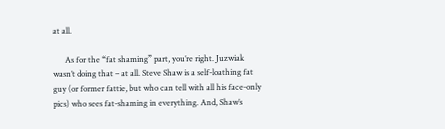at all.

      As for the “fat shaming” part, you’re right. Juzwiak wasn’t doing that – at all. Steve Shaw is a self-loathing fat guy (or former fattie, but who can tell with all his face-only pics) who sees fat-shaming in everything. And, Shaw’s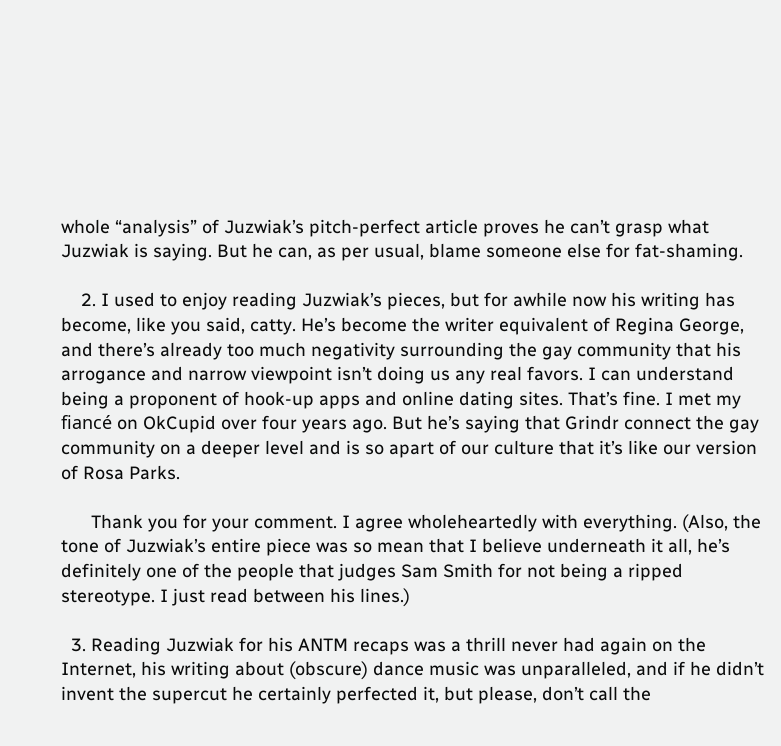whole “analysis” of Juzwiak’s pitch-perfect article proves he can’t grasp what Juzwiak is saying. But he can, as per usual, blame someone else for fat-shaming.

    2. I used to enjoy reading Juzwiak’s pieces, but for awhile now his writing has become, like you said, catty. He’s become the writer equivalent of Regina George, and there’s already too much negativity surrounding the gay community that his arrogance and narrow viewpoint isn’t doing us any real favors. I can understand being a proponent of hook-up apps and online dating sites. That’s fine. I met my fiancé on OkCupid over four years ago. But he’s saying that Grindr connect the gay community on a deeper level and is so apart of our culture that it’s like our version of Rosa Parks.

      Thank you for your comment. I agree wholeheartedly with everything. (Also, the tone of Juzwiak’s entire piece was so mean that I believe underneath it all, he’s definitely one of the people that judges Sam Smith for not being a ripped stereotype. I just read between his lines.)

  3. Reading Juzwiak for his ANTM recaps was a thrill never had again on the Internet, his writing about (obscure) dance music was unparalleled, and if he didn’t invent the supercut he certainly perfected it, but please, don’t call the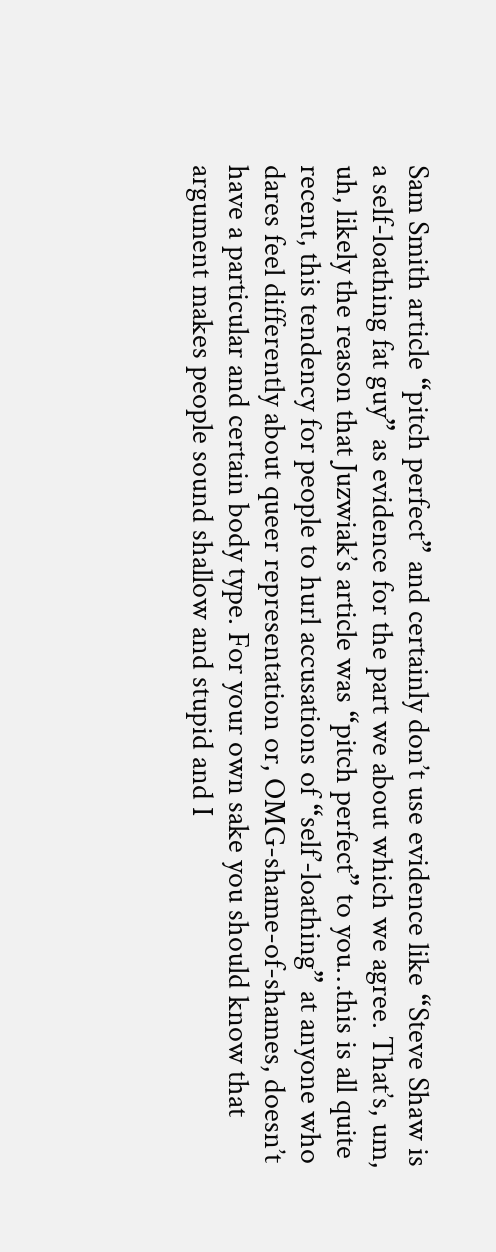Sam Smith article “pitch perfect” and certainly don’t use evidence like “Steve Shaw is a self-loathing fat guy” as evidence for the part we about which we agree. That’s, um, uh, likely the reason that Juzwiak’s article was “pitch perfect” to you…this is all quite recent, this tendency for people to hurl accusations of “self’-loathing” at anyone who dares feel differently about queer representation or, OMG-shame-of-shames, doesn’t have a particular and certain body type. For your own sake you should know that argument makes people sound shallow and stupid and I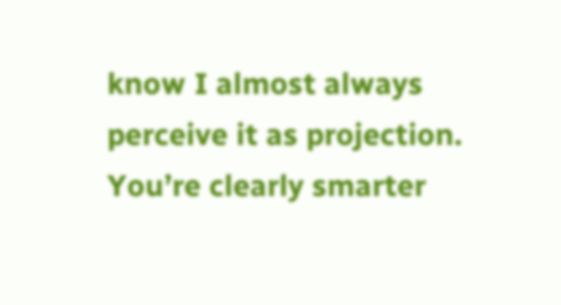know I almost always perceive it as projection. You’re clearly smarter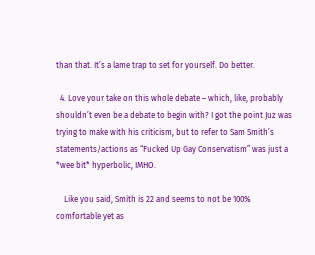than that. It’s a lame trap to set for yourself. Do better.

  4. Love your take on this whole debate – which, like, probably shouldn’t even be a debate to begin with? I got the point Juz was trying to make with his criticism, but to refer to Sam Smith’s statements/actions as “Fucked Up Gay Conservatism” was just a *wee bit* hyperbolic, IMHO.

    Like you said, Smith is 22 and seems to not be 100% comfortable yet as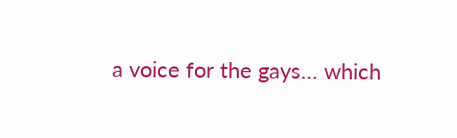a voice for the gays… which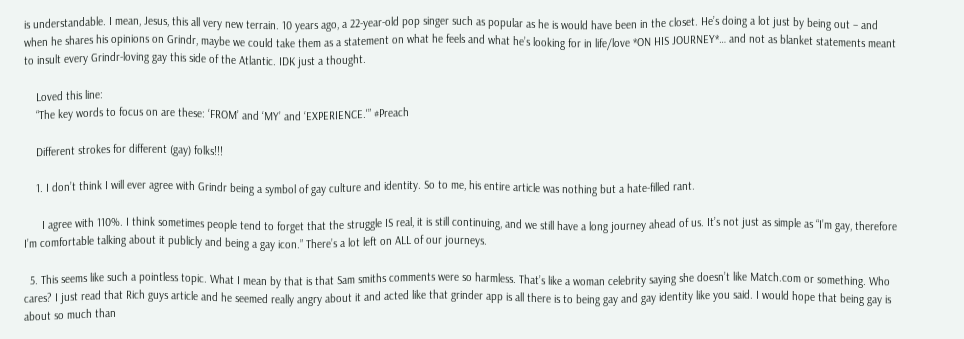is understandable. I mean, Jesus, this all very new terrain. 10 years ago, a 22-year-old pop singer such as popular as he is would have been in the closet. He’s doing a lot just by being out – and when he shares his opinions on Grindr, maybe we could take them as a statement on what he feels and what he’s looking for in life/love *ON HIS JOURNEY*… and not as blanket statements meant to insult every Grindr-loving gay this side of the Atlantic. IDK just a thought.

    Loved this line:
    “The key words to focus on are these: ‘FROM’ and ‘MY’ and ‘EXPERIENCE.'” #Preach

    Different strokes for different (gay) folks!!!

    1. I don’t think I will ever agree with Grindr being a symbol of gay culture and identity. So to me, his entire article was nothing but a hate-filled rant.

      I agree with 110%. I think sometimes people tend to forget that the struggle IS real, it is still continuing, and we still have a long journey ahead of us. It’s not just as simple as “I’m gay, therefore I’m comfortable talking about it publicly and being a gay icon.” There’s a lot left on ALL of our journeys.

  5. This seems like such a pointless topic. What I mean by that is that Sam smiths comments were so harmless. That’s like a woman celebrity saying she doesn’t like Match.com or something. Who cares? I just read that Rich guys article and he seemed really angry about it and acted like that grinder app is all there is to being gay and gay identity like you said. I would hope that being gay is about so much than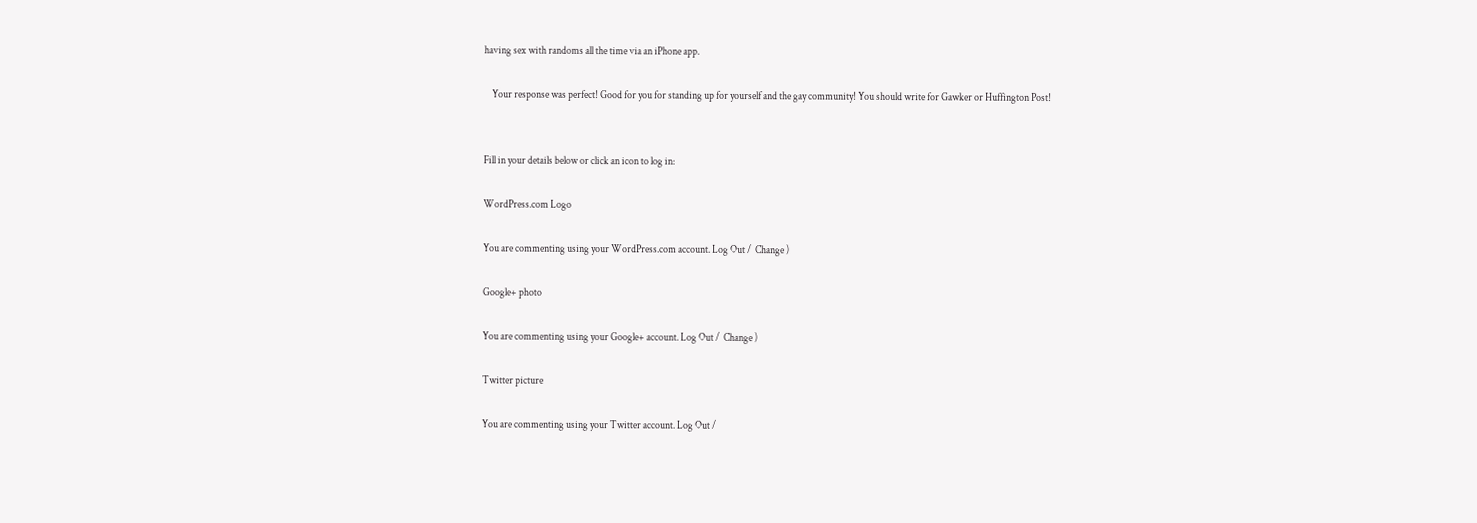having sex with randoms all the time via an iPhone app.

    Your response was perfect! Good for you for standing up for yourself and the gay community! You should write for Gawker or Huffington Post!


Fill in your details below or click an icon to log in:

WordPress.com Logo

You are commenting using your WordPress.com account. Log Out /  Change )

Google+ photo

You are commenting using your Google+ account. Log Out /  Change )

Twitter picture

You are commenting using your Twitter account. Log Out /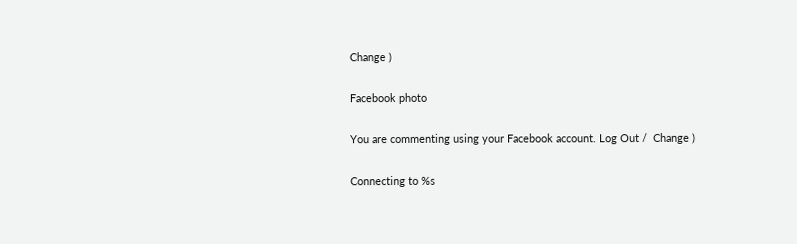Change )

Facebook photo

You are commenting using your Facebook account. Log Out /  Change )

Connecting to %s